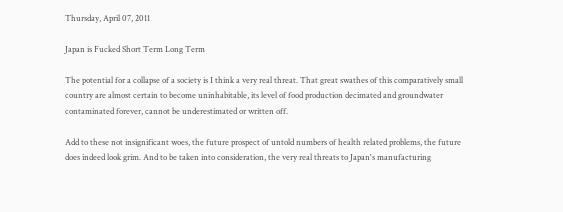Thursday, April 07, 2011

Japan is Fucked Short Term Long Term

The potential for a collapse of a society is I think a very real threat. That great swathes of this comparatively small country are almost certain to become uninhabitable, its level of food production decimated and groundwater contaminated forever, cannot be underestimated or written off.

Add to these not insignificant woes, the future prospect of untold numbers of health related problems, the future does indeed look grim. And to be taken into consideration, the very real threats to Japan's manufacturing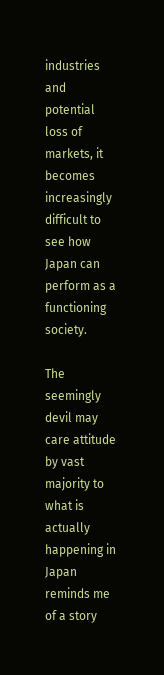industries and potential loss of markets, it becomes increasingly difficult to see how Japan can perform as a functioning society.

The seemingly devil may care attitude by vast majority to what is actually happening in Japan reminds me of a story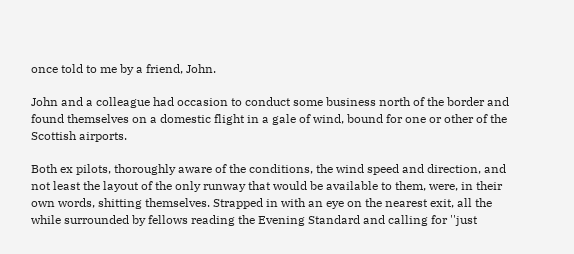once told to me by a friend, John.

John and a colleague had occasion to conduct some business north of the border and found themselves on a domestic flight in a gale of wind, bound for one or other of the Scottish airports.

Both ex pilots, thoroughly aware of the conditions, the wind speed and direction, and not least the layout of the only runway that would be available to them, were, in their own words, shitting themselves. Strapped in with an eye on the nearest exit, all the while surrounded by fellows reading the Evening Standard and calling for ''just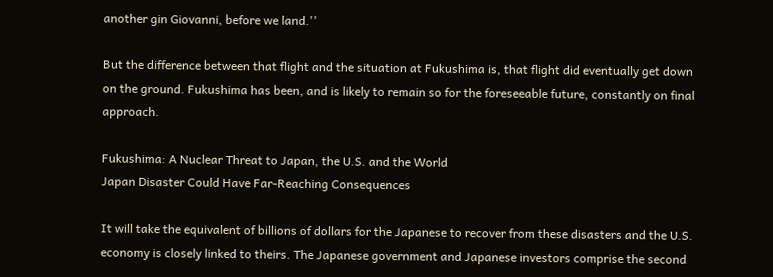another gin Giovanni, before we land.''

But the difference between that flight and the situation at Fukushima is, that flight did eventually get down on the ground. Fukushima has been, and is likely to remain so for the foreseeable future, constantly on final approach.

Fukushima: A Nuclear Threat to Japan, the U.S. and the World
Japan Disaster Could Have Far-Reaching Consequences

It will take the equivalent of billions of dollars for the Japanese to recover from these disasters and the U.S. economy is closely linked to theirs. The Japanese government and Japanese investors comprise the second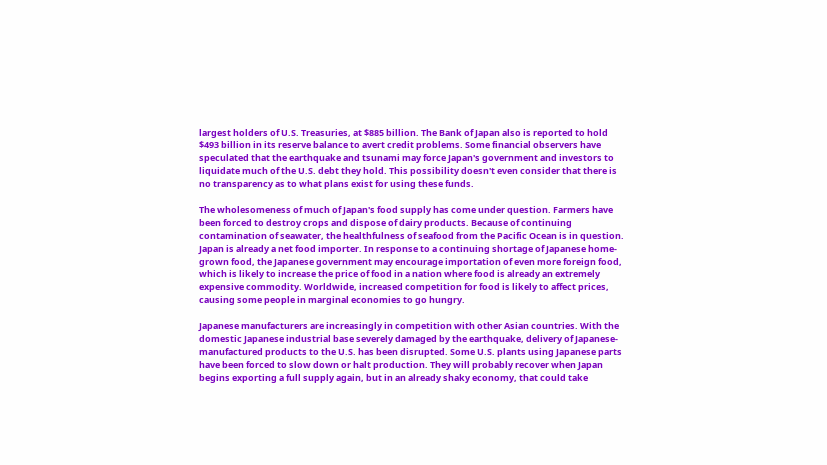largest holders of U.S. Treasuries, at $885 billion. The Bank of Japan also is reported to hold $493 billion in its reserve balance to avert credit problems. Some financial observers have speculated that the earthquake and tsunami may force Japan's government and investors to liquidate much of the U.S. debt they hold. This possibility doesn't even consider that there is no transparency as to what plans exist for using these funds.

The wholesomeness of much of Japan's food supply has come under question. Farmers have been forced to destroy crops and dispose of dairy products. Because of continuing contamination of seawater, the healthfulness of seafood from the Pacific Ocean is in question. Japan is already a net food importer. In response to a continuing shortage of Japanese home-grown food, the Japanese government may encourage importation of even more foreign food, which is likely to increase the price of food in a nation where food is already an extremely expensive commodity. Worldwide, increased competition for food is likely to affect prices, causing some people in marginal economies to go hungry.

Japanese manufacturers are increasingly in competition with other Asian countries. With the domestic Japanese industrial base severely damaged by the earthquake, delivery of Japanese-manufactured products to the U.S. has been disrupted. Some U.S. plants using Japanese parts have been forced to slow down or halt production. They will probably recover when Japan begins exporting a full supply again, but in an already shaky economy, that could take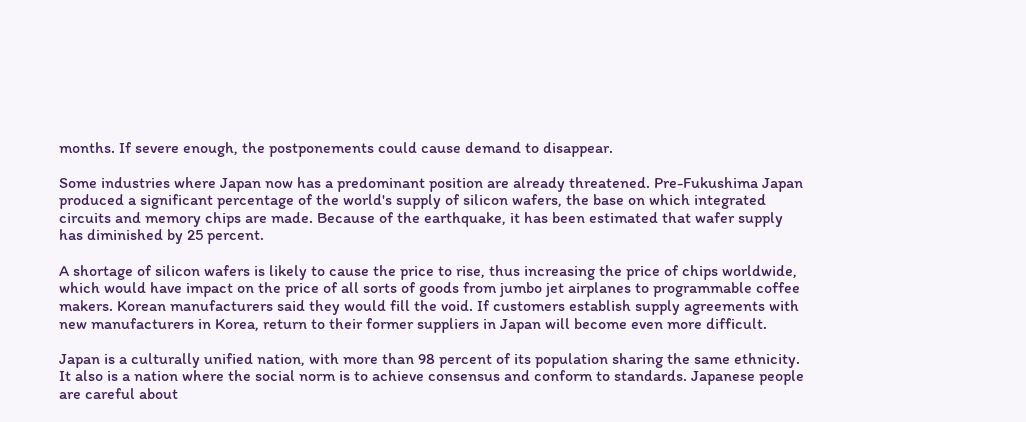months. If severe enough, the postponements could cause demand to disappear.

Some industries where Japan now has a predominant position are already threatened. Pre-Fukushima Japan produced a significant percentage of the world's supply of silicon wafers, the base on which integrated circuits and memory chips are made. Because of the earthquake, it has been estimated that wafer supply has diminished by 25 percent.

A shortage of silicon wafers is likely to cause the price to rise, thus increasing the price of chips worldwide, which would have impact on the price of all sorts of goods from jumbo jet airplanes to programmable coffee makers. Korean manufacturers said they would fill the void. If customers establish supply agreements with new manufacturers in Korea, return to their former suppliers in Japan will become even more difficult.

Japan is a culturally unified nation, with more than 98 percent of its population sharing the same ethnicity. It also is a nation where the social norm is to achieve consensus and conform to standards. Japanese people are careful about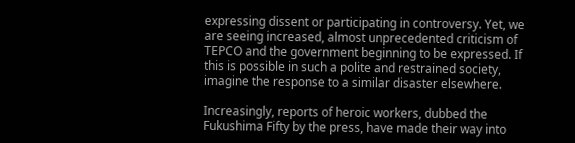expressing dissent or participating in controversy. Yet, we are seeing increased, almost unprecedented criticism of TEPCO and the government beginning to be expressed. If this is possible in such a polite and restrained society, imagine the response to a similar disaster elsewhere.

Increasingly, reports of heroic workers, dubbed the Fukushima Fifty by the press, have made their way into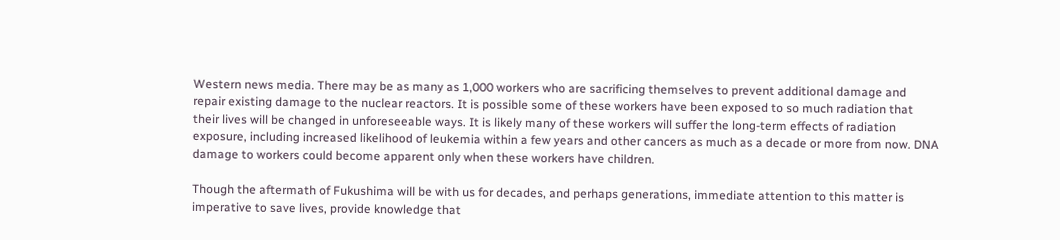Western news media. There may be as many as 1,000 workers who are sacrificing themselves to prevent additional damage and repair existing damage to the nuclear reactors. It is possible some of these workers have been exposed to so much radiation that their lives will be changed in unforeseeable ways. It is likely many of these workers will suffer the long-term effects of radiation exposure, including increased likelihood of leukemia within a few years and other cancers as much as a decade or more from now. DNA damage to workers could become apparent only when these workers have children.

Though the aftermath of Fukushima will be with us for decades, and perhaps generations, immediate attention to this matter is imperative to save lives, provide knowledge that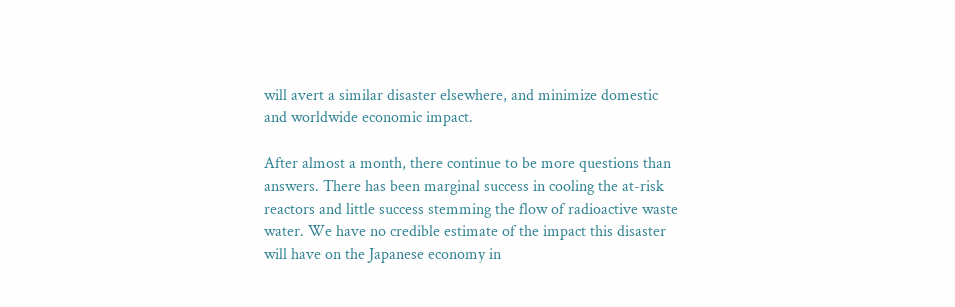will avert a similar disaster elsewhere, and minimize domestic and worldwide economic impact.

After almost a month, there continue to be more questions than answers. There has been marginal success in cooling the at-risk reactors and little success stemming the flow of radioactive waste water. We have no credible estimate of the impact this disaster will have on the Japanese economy in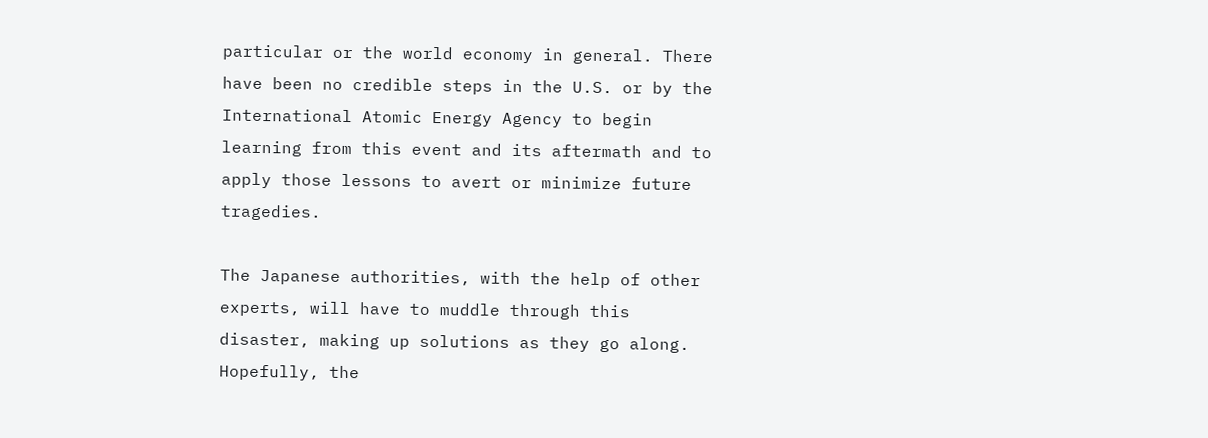particular or the world economy in general. There have been no credible steps in the U.S. or by the International Atomic Energy Agency to begin learning from this event and its aftermath and to apply those lessons to avert or minimize future tragedies.

The Japanese authorities, with the help of other experts, will have to muddle through this disaster, making up solutions as they go along. Hopefully, the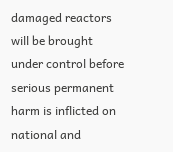damaged reactors will be brought under control before serious permanent harm is inflicted on national and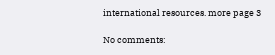international resources. more page 3

No comments: